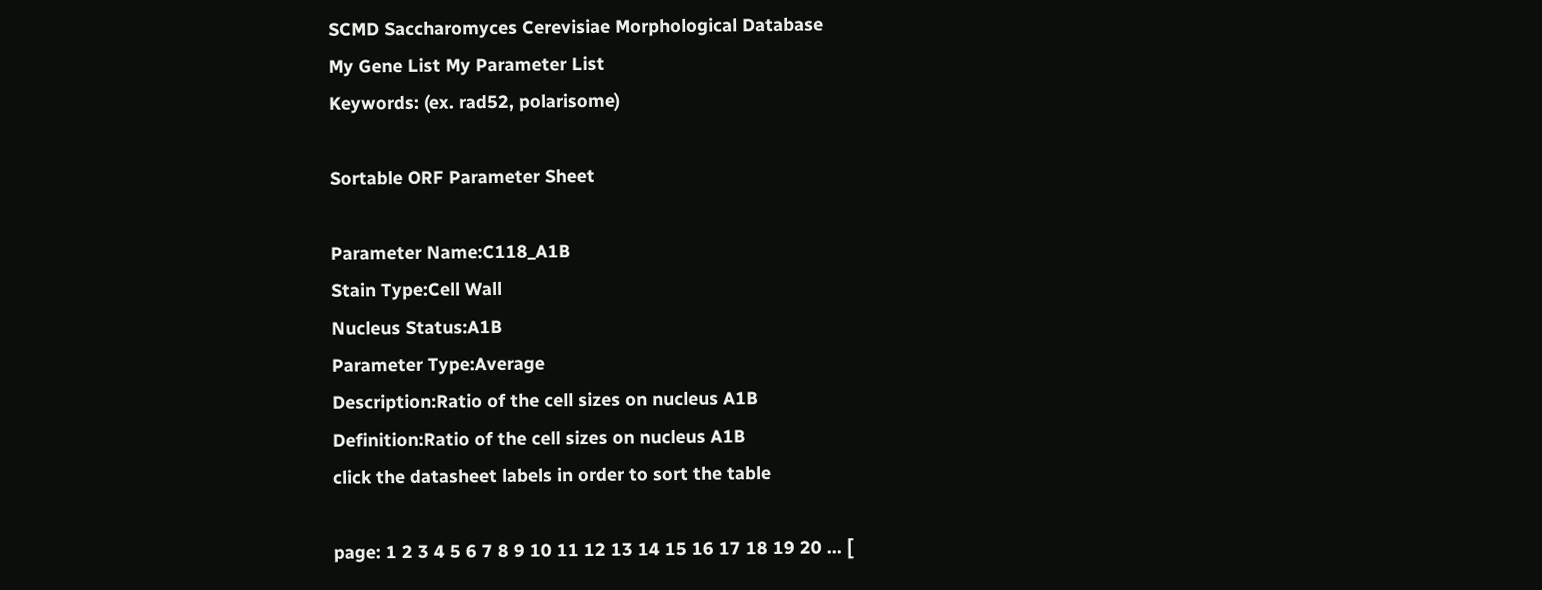SCMD Saccharomyces Cerevisiae Morphological Database
My Gene List My Parameter List
Keywords: (ex. rad52, polarisome)

Sortable ORF Parameter Sheet

Parameter Name:C118_A1B
Stain Type:Cell Wall
Nucleus Status:A1B
Parameter Type:Average
Description:Ratio of the cell sizes on nucleus A1B
Definition:Ratio of the cell sizes on nucleus A1B
click the datasheet labels in order to sort the table

page: 1 2 3 4 5 6 7 8 9 10 11 12 13 14 15 16 17 18 19 20 ... [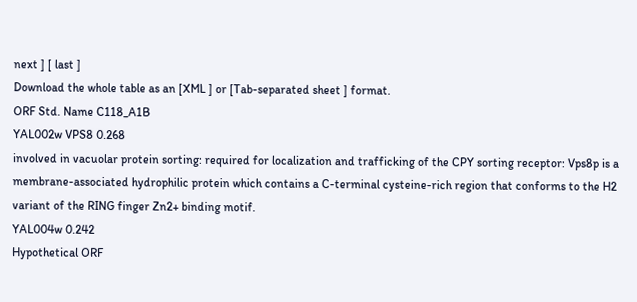next ] [ last ]
Download the whole table as an [XML ] or [Tab-separated sheet ] format.
ORF Std. Name C118_A1B
YAL002w VPS8 0.268
involved in vacuolar protein sorting: required for localization and trafficking of the CPY sorting receptor: Vps8p is a membrane-associated hydrophilic protein which contains a C-terminal cysteine-rich region that conforms to the H2 variant of the RING finger Zn2+ binding motif.
YAL004w 0.242
Hypothetical ORF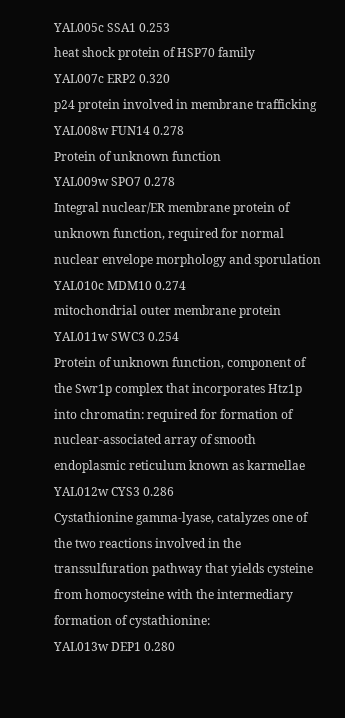YAL005c SSA1 0.253
heat shock protein of HSP70 family
YAL007c ERP2 0.320
p24 protein involved in membrane trafficking
YAL008w FUN14 0.278
Protein of unknown function
YAL009w SPO7 0.278
Integral nuclear/ER membrane protein of unknown function, required for normal nuclear envelope morphology and sporulation
YAL010c MDM10 0.274
mitochondrial outer membrane protein
YAL011w SWC3 0.254
Protein of unknown function, component of the Swr1p complex that incorporates Htz1p into chromatin: required for formation of nuclear-associated array of smooth endoplasmic reticulum known as karmellae
YAL012w CYS3 0.286
Cystathionine gamma-lyase, catalyzes one of the two reactions involved in the transsulfuration pathway that yields cysteine from homocysteine with the intermediary formation of cystathionine:
YAL013w DEP1 0.280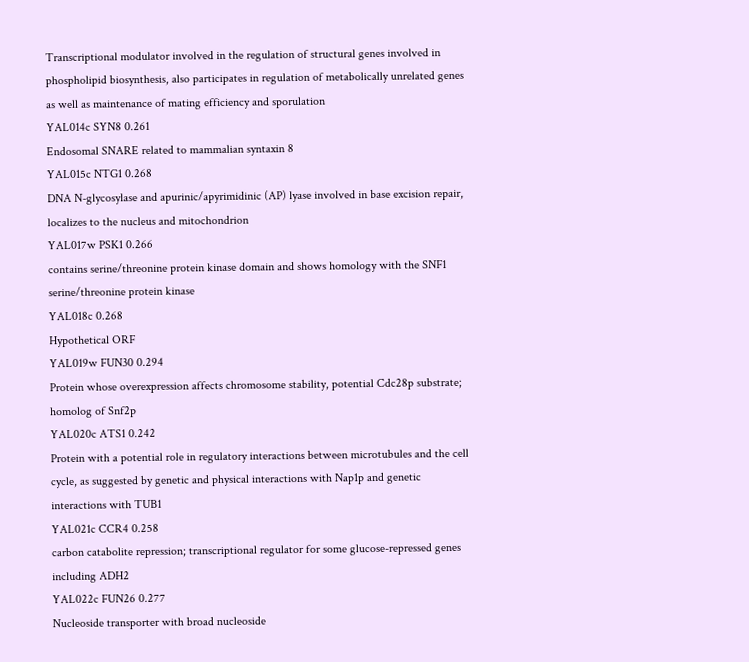Transcriptional modulator involved in the regulation of structural genes involved in phospholipid biosynthesis, also participates in regulation of metabolically unrelated genes as well as maintenance of mating efficiency and sporulation
YAL014c SYN8 0.261
Endosomal SNARE related to mammalian syntaxin 8
YAL015c NTG1 0.268
DNA N-glycosylase and apurinic/apyrimidinic (AP) lyase involved in base excision repair, localizes to the nucleus and mitochondrion
YAL017w PSK1 0.266
contains serine/threonine protein kinase domain and shows homology with the SNF1 serine/threonine protein kinase
YAL018c 0.268
Hypothetical ORF
YAL019w FUN30 0.294
Protein whose overexpression affects chromosome stability, potential Cdc28p substrate; homolog of Snf2p
YAL020c ATS1 0.242
Protein with a potential role in regulatory interactions between microtubules and the cell cycle, as suggested by genetic and physical interactions with Nap1p and genetic interactions with TUB1
YAL021c CCR4 0.258
carbon catabolite repression; transcriptional regulator for some glucose-repressed genes including ADH2
YAL022c FUN26 0.277
Nucleoside transporter with broad nucleoside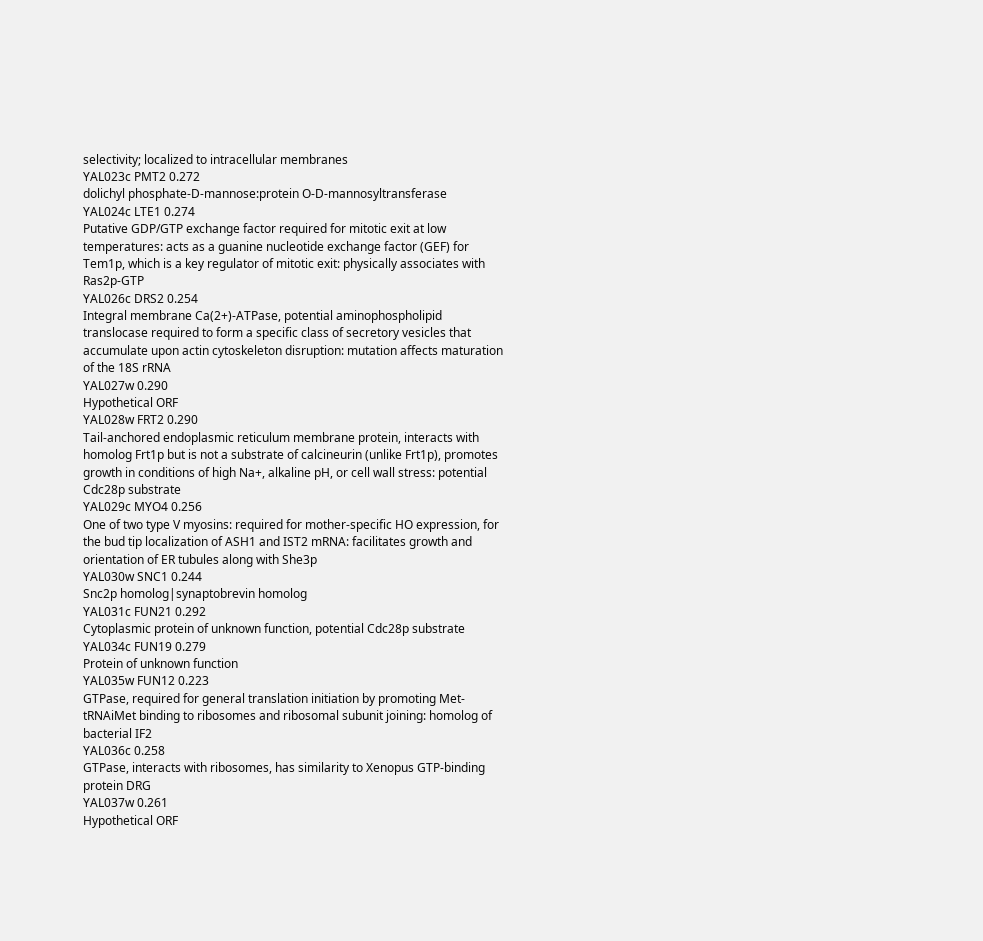selectivity; localized to intracellular membranes
YAL023c PMT2 0.272
dolichyl phosphate-D-mannose:protein O-D-mannosyltransferase
YAL024c LTE1 0.274
Putative GDP/GTP exchange factor required for mitotic exit at low temperatures: acts as a guanine nucleotide exchange factor (GEF) for Tem1p, which is a key regulator of mitotic exit: physically associates with Ras2p-GTP
YAL026c DRS2 0.254
Integral membrane Ca(2+)-ATPase, potential aminophospholipid translocase required to form a specific class of secretory vesicles that accumulate upon actin cytoskeleton disruption: mutation affects maturation of the 18S rRNA
YAL027w 0.290
Hypothetical ORF
YAL028w FRT2 0.290
Tail-anchored endoplasmic reticulum membrane protein, interacts with homolog Frt1p but is not a substrate of calcineurin (unlike Frt1p), promotes growth in conditions of high Na+, alkaline pH, or cell wall stress: potential Cdc28p substrate
YAL029c MYO4 0.256
One of two type V myosins: required for mother-specific HO expression, for the bud tip localization of ASH1 and IST2 mRNA: facilitates growth and orientation of ER tubules along with She3p
YAL030w SNC1 0.244
Snc2p homolog|synaptobrevin homolog
YAL031c FUN21 0.292
Cytoplasmic protein of unknown function, potential Cdc28p substrate
YAL034c FUN19 0.279
Protein of unknown function
YAL035w FUN12 0.223
GTPase, required for general translation initiation by promoting Met-tRNAiMet binding to ribosomes and ribosomal subunit joining: homolog of bacterial IF2
YAL036c 0.258
GTPase, interacts with ribosomes, has similarity to Xenopus GTP-binding protein DRG
YAL037w 0.261
Hypothetical ORF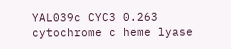YAL039c CYC3 0.263
cytochrome c heme lyase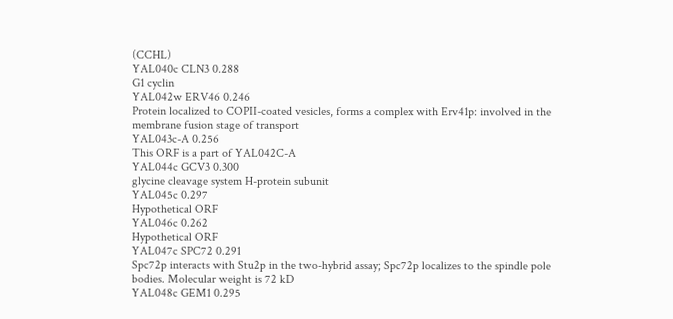(CCHL)
YAL040c CLN3 0.288
G1 cyclin
YAL042w ERV46 0.246
Protein localized to COPII-coated vesicles, forms a complex with Erv41p: involved in the membrane fusion stage of transport
YAL043c-A 0.256
This ORF is a part of YAL042C-A
YAL044c GCV3 0.300
glycine cleavage system H-protein subunit
YAL045c 0.297
Hypothetical ORF
YAL046c 0.262
Hypothetical ORF
YAL047c SPC72 0.291
Spc72p interacts with Stu2p in the two-hybrid assay; Spc72p localizes to the spindle pole bodies. Molecular weight is 72 kD
YAL048c GEM1 0.295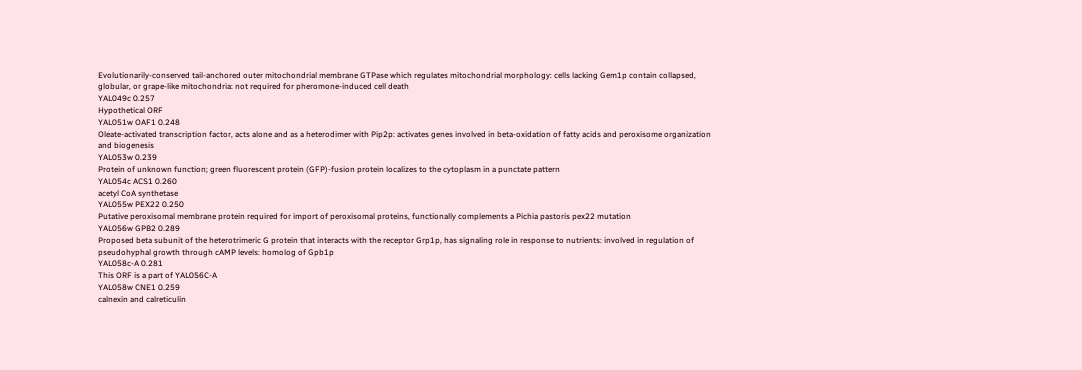Evolutionarily-conserved tail-anchored outer mitochondrial membrane GTPase which regulates mitochondrial morphology: cells lacking Gem1p contain collapsed, globular, or grape-like mitochondria: not required for pheromone-induced cell death
YAL049c 0.257
Hypothetical ORF
YAL051w OAF1 0.248
Oleate-activated transcription factor, acts alone and as a heterodimer with Pip2p: activates genes involved in beta-oxidation of fatty acids and peroxisome organization and biogenesis
YAL053w 0.239
Protein of unknown function; green fluorescent protein (GFP)-fusion protein localizes to the cytoplasm in a punctate pattern
YAL054c ACS1 0.260
acetyl CoA synthetase
YAL055w PEX22 0.250
Putative peroxisomal membrane protein required for import of peroxisomal proteins, functionally complements a Pichia pastoris pex22 mutation
YAL056w GPB2 0.289
Proposed beta subunit of the heterotrimeric G protein that interacts with the receptor Grp1p, has signaling role in response to nutrients: involved in regulation of pseudohyphal growth through cAMP levels: homolog of Gpb1p
YAL058c-A 0.281
This ORF is a part of YAL056C-A
YAL058w CNE1 0.259
calnexin and calreticulin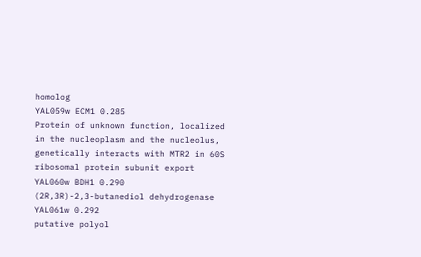homolog
YAL059w ECM1 0.285
Protein of unknown function, localized in the nucleoplasm and the nucleolus, genetically interacts with MTR2 in 60S ribosomal protein subunit export
YAL060w BDH1 0.290
(2R,3R)-2,3-butanediol dehydrogenase
YAL061w 0.292
putative polyol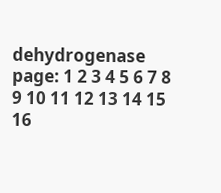dehydrogenase
page: 1 2 3 4 5 6 7 8 9 10 11 12 13 14 15 16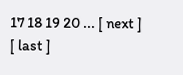17 18 19 20 ... [ next ] [ last ]